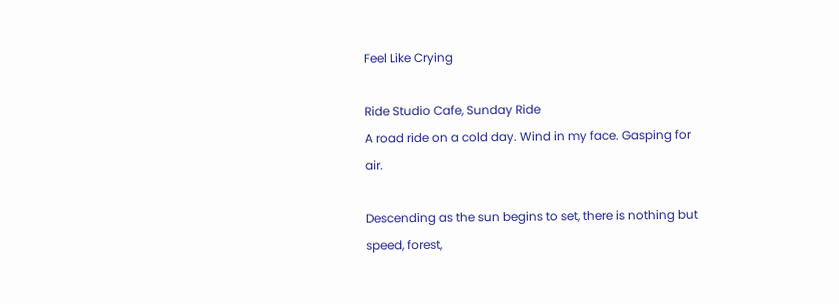Feel Like Crying

Ride Studio Cafe, Sunday Ride
A road ride on a cold day. Wind in my face. Gasping for air.

Descending as the sun begins to set, there is nothing but speed, forest,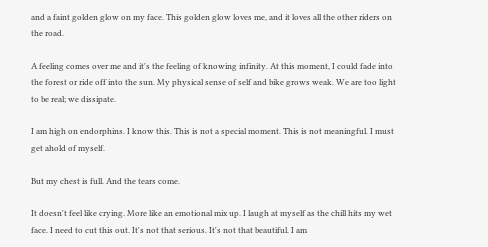and a faint golden glow on my face. This golden glow loves me, and it loves all the other riders on the road.

A feeling comes over me and it's the feeling of knowing infinity. At this moment, I could fade into the forest or ride off into the sun. My physical sense of self and bike grows weak. We are too light to be real; we dissipate.

I am high on endorphins. I know this. This is not a special moment. This is not meaningful. I must get ahold of myself.

But my chest is full. And the tears come.

It doesn't feel like crying. More like an emotional mix up. I laugh at myself as the chill hits my wet face. I need to cut this out. It's not that serious. It's not that beautiful. I am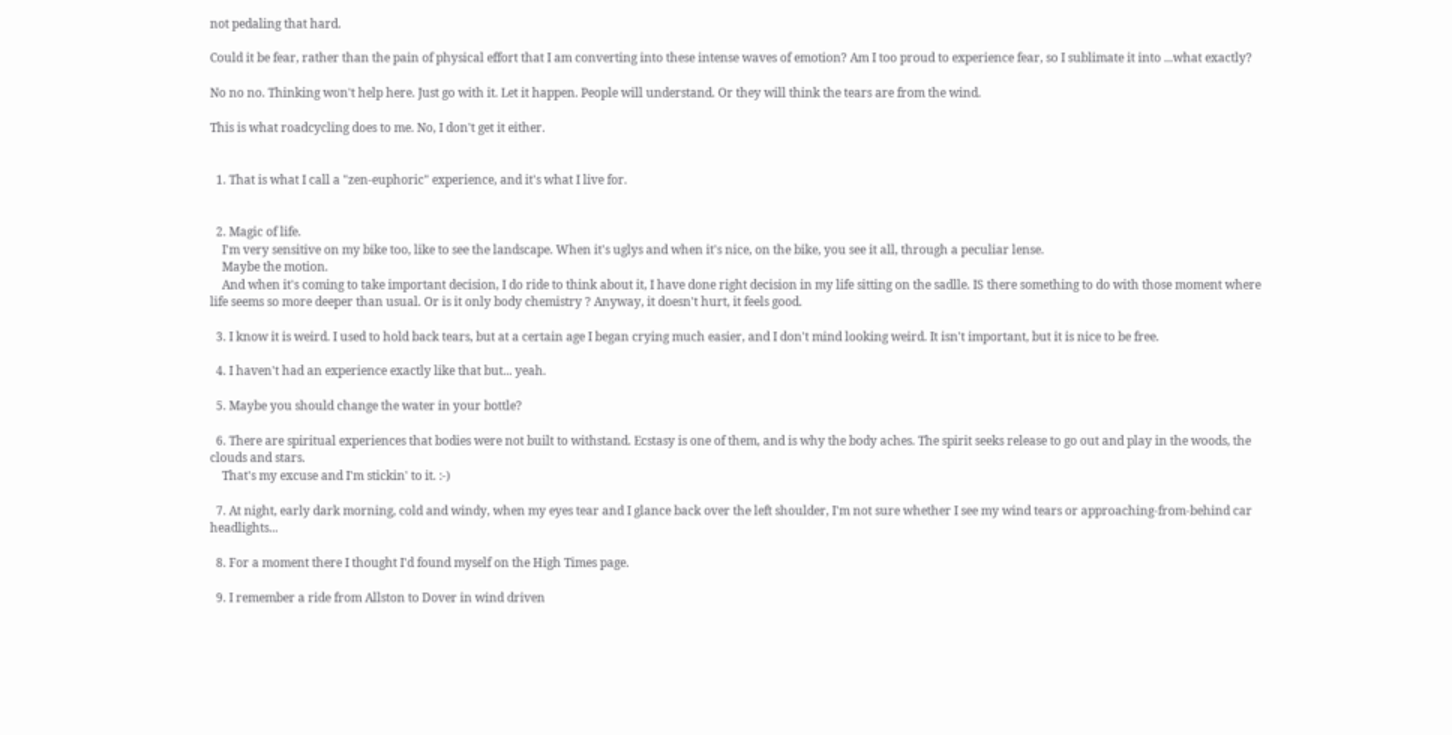not pedaling that hard.

Could it be fear, rather than the pain of physical effort that I am converting into these intense waves of emotion? Am I too proud to experience fear, so I sublimate it into ...what exactly?

No no no. Thinking won't help here. Just go with it. Let it happen. People will understand. Or they will think the tears are from the wind.

This is what roadcycling does to me. No, I don't get it either.


  1. That is what I call a "zen-euphoric" experience, and it's what I live for.


  2. Magic of life.
    I'm very sensitive on my bike too, like to see the landscape. When it's uglys and when it's nice, on the bike, you see it all, through a peculiar lense.
    Maybe the motion.
    And when it's coming to take important decision, I do ride to think about it, I have done right decision in my life sitting on the sadlle. IS there something to do with those moment where life seems so more deeper than usual. Or is it only body chemistry ? Anyway, it doesn't hurt, it feels good.

  3. I know it is weird. I used to hold back tears, but at a certain age I began crying much easier, and I don't mind looking weird. It isn't important, but it is nice to be free.

  4. I haven't had an experience exactly like that but... yeah.

  5. Maybe you should change the water in your bottle?

  6. There are spiritual experiences that bodies were not built to withstand. Ecstasy is one of them, and is why the body aches. The spirit seeks release to go out and play in the woods, the clouds and stars.
    That's my excuse and I'm stickin' to it. :-)

  7. At night, early dark morning, cold and windy, when my eyes tear and I glance back over the left shoulder, I'm not sure whether I see my wind tears or approaching-from-behind car headlights...

  8. For a moment there I thought I'd found myself on the High Times page.

  9. I remember a ride from Allston to Dover in wind driven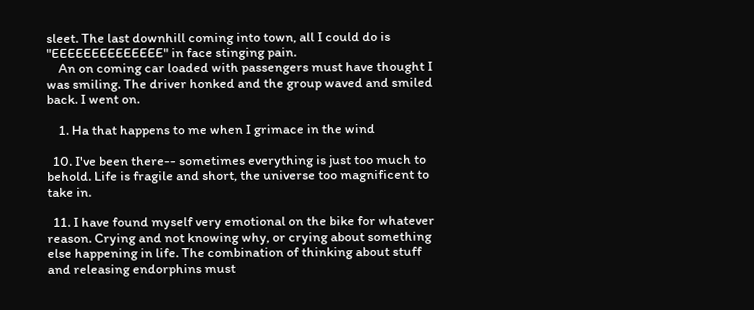sleet. The last downhill coming into town, all I could do is "EEEEEEEEEEEEEE" in face stinging pain.
    An on coming car loaded with passengers must have thought I was smiling. The driver honked and the group waved and smiled back. I went on.

    1. Ha that happens to me when I grimace in the wind

  10. I've been there-- sometimes everything is just too much to behold. Life is fragile and short, the universe too magnificent to take in.

  11. I have found myself very emotional on the bike for whatever reason. Crying and not knowing why, or crying about something else happening in life. The combination of thinking about stuff and releasing endorphins must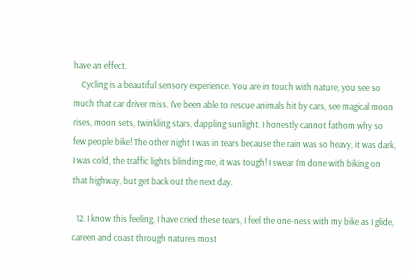have an effect.
    Cycling is a beautiful sensory experience. You are in touch with nature, you see so much that car driver miss. I've been able to rescue animals hit by cars, see magical moon rises, moon sets, twinkling stars, dappling sunlight. I honestly cannot fathom why so few people bike! The other night I was in tears because the rain was so heavy, it was dark, I was cold, the traffic lights blinding me, it was tough! I swear I'm done with biking on that highway, but get back out the next day.

  12. I know this feeling, I have cried these tears, I feel the one-ness with my bike as I glide, careen and coast through natures most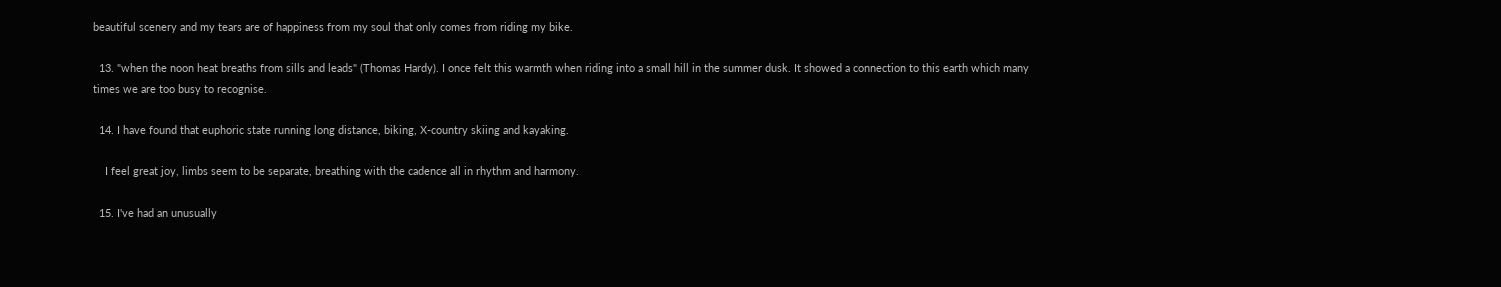beautiful scenery and my tears are of happiness from my soul that only comes from riding my bike.

  13. "when the noon heat breaths from sills and leads" (Thomas Hardy). I once felt this warmth when riding into a small hill in the summer dusk. It showed a connection to this earth which many times we are too busy to recognise.

  14. I have found that euphoric state running long distance, biking, X-country skiing and kayaking.

    I feel great joy, limbs seem to be separate, breathing with the cadence all in rhythm and harmony.

  15. I've had an unusually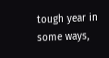tough year in some ways,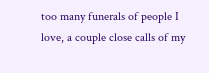too many funerals of people I love, a couple close calls of my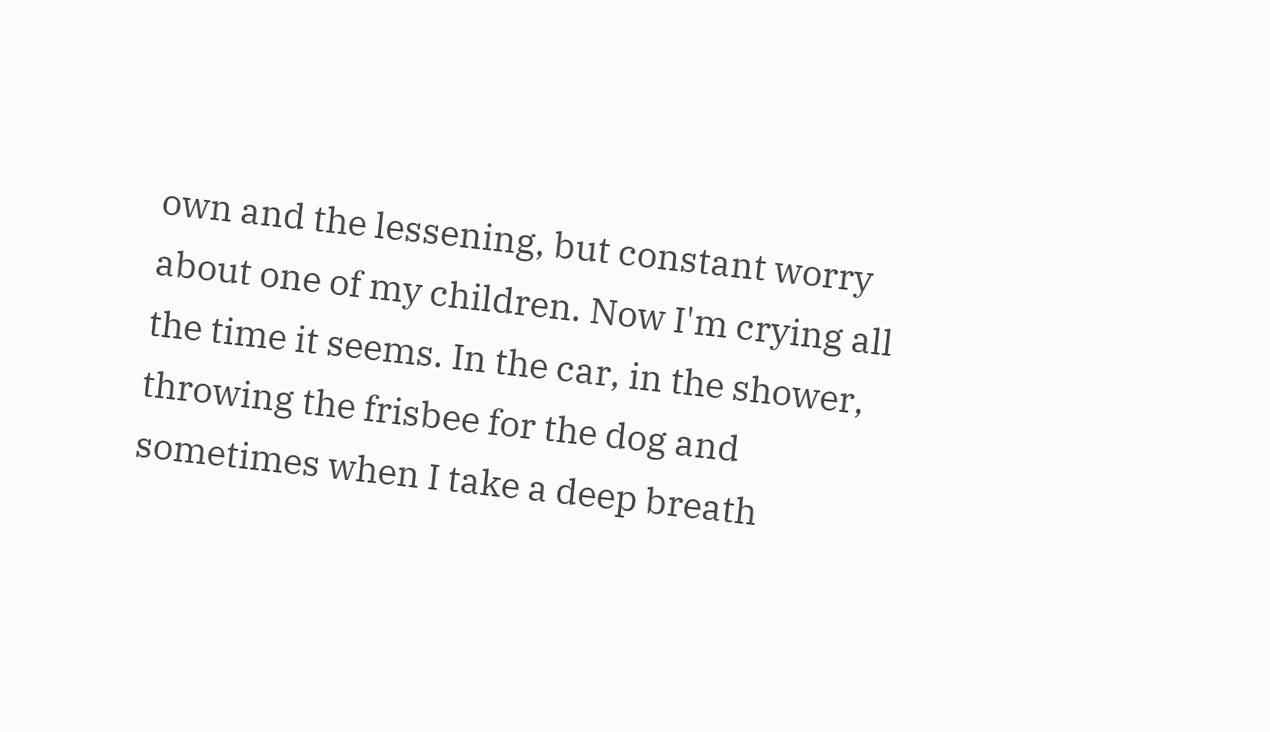own and the lessening, but constant worry about one of my children. Now I'm crying all the time it seems. In the car, in the shower, throwing the frisbee for the dog and sometimes when I take a deep breath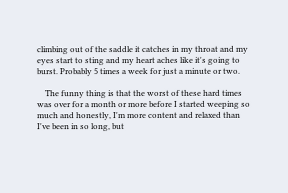climbing out of the saddle it catches in my throat and my eyes start to sting and my heart aches like it's going to burst. Probably 5 times a week for just a minute or two.

    The funny thing is that the worst of these hard times was over for a month or more before I started weeping so much and honestly, I'm more content and relaxed than I've been in so long, but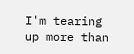I'm tearing up more than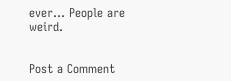ever... People are weird.


Post a Comment